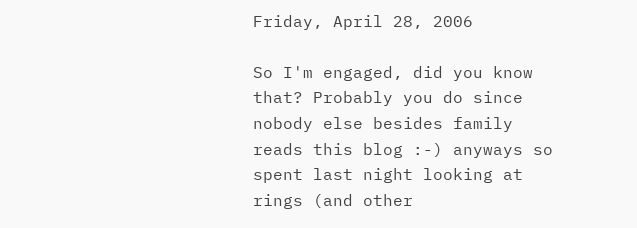Friday, April 28, 2006

So I'm engaged, did you know that? Probably you do since nobody else besides family reads this blog :-) anyways so spent last night looking at rings (and other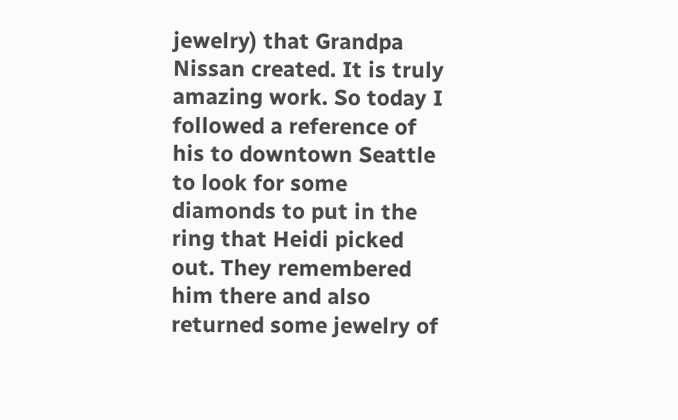jewelry) that Grandpa Nissan created. It is truly amazing work. So today I followed a reference of his to downtown Seattle to look for some diamonds to put in the ring that Heidi picked out. They remembered him there and also returned some jewelry of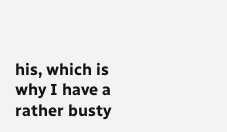his, which is why I have a rather busty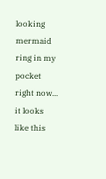looking mermaid ring in my pocket right now... it looks like this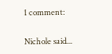1 comment:

Nichole said...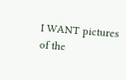I WANT pictures of the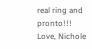real ring and pronto!!!
Love, Nichole